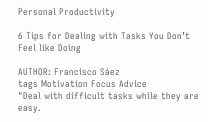Personal Productivity

6 Tips for Dealing with Tasks You Don’t Feel like Doing

AUTHOR: Francisco Sáez
tags Motivation Focus Advice
"Deal with difficult tasks while they are easy.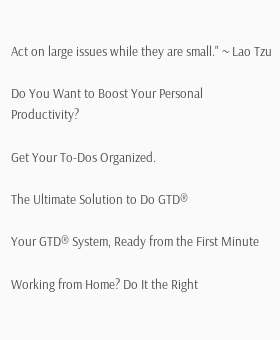Act on large issues while they are small." ~ Lao Tzu

Do You Want to Boost Your Personal Productivity?

Get Your To-Dos Organized.

The Ultimate Solution to Do GTD®

Your GTD® System, Ready from the First Minute

Working from Home? Do It the Right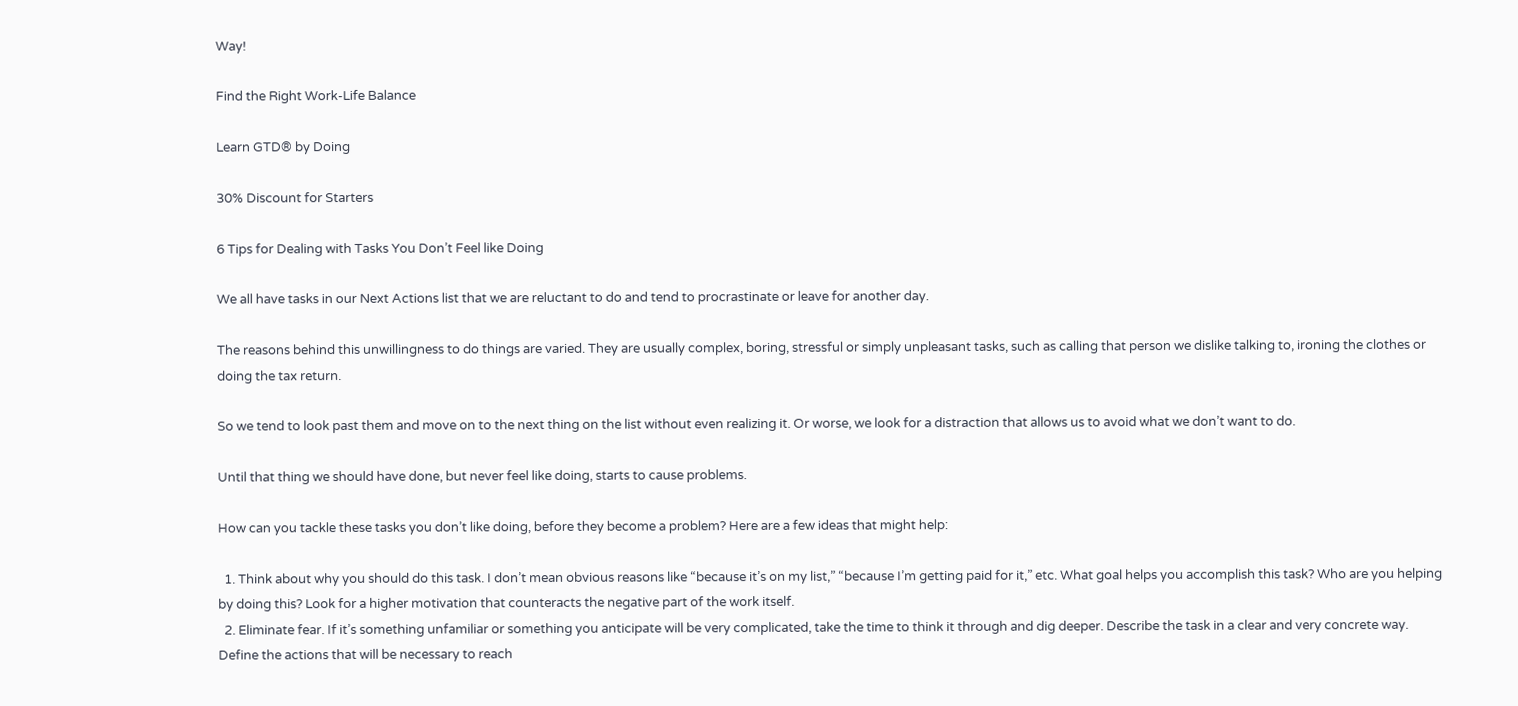Way!

Find the Right Work-Life Balance

Learn GTD® by Doing

30% Discount for Starters

6 Tips for Dealing with Tasks You Don’t Feel like Doing

We all have tasks in our Next Actions list that we are reluctant to do and tend to procrastinate or leave for another day.

The reasons behind this unwillingness to do things are varied. They are usually complex, boring, stressful or simply unpleasant tasks, such as calling that person we dislike talking to, ironing the clothes or doing the tax return.

So we tend to look past them and move on to the next thing on the list without even realizing it. Or worse, we look for a distraction that allows us to avoid what we don’t want to do.

Until that thing we should have done, but never feel like doing, starts to cause problems.

How can you tackle these tasks you don’t like doing, before they become a problem? Here are a few ideas that might help:

  1. Think about why you should do this task. I don’t mean obvious reasons like “because it’s on my list,” “because I’m getting paid for it,” etc. What goal helps you accomplish this task? Who are you helping by doing this? Look for a higher motivation that counteracts the negative part of the work itself.
  2. Eliminate fear. If it’s something unfamiliar or something you anticipate will be very complicated, take the time to think it through and dig deeper. Describe the task in a clear and very concrete way. Define the actions that will be necessary to reach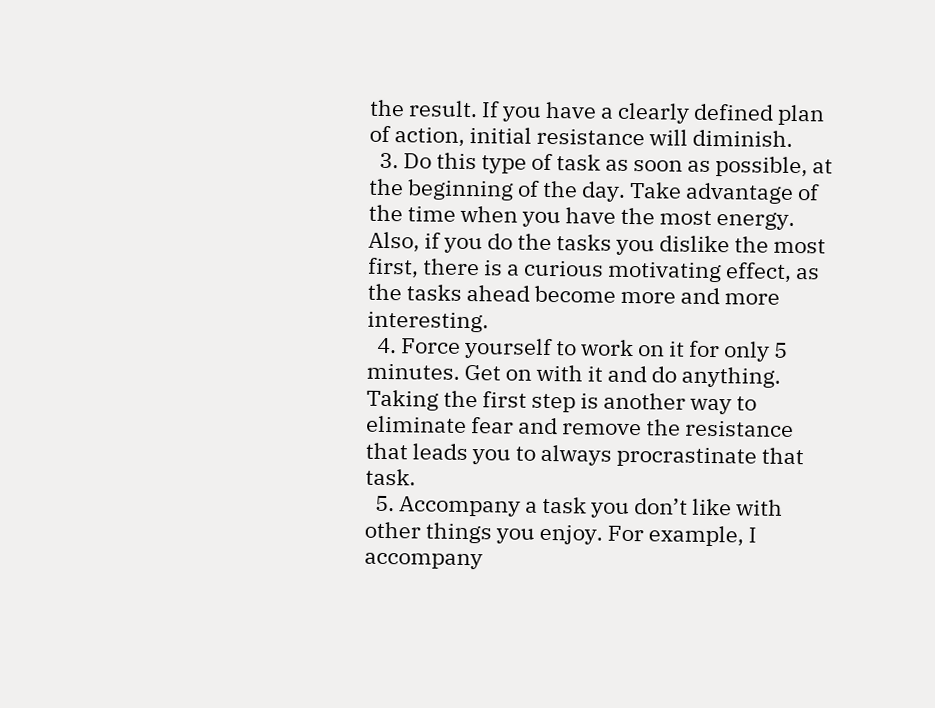the result. If you have a clearly defined plan of action, initial resistance will diminish.
  3. Do this type of task as soon as possible, at the beginning of the day. Take advantage of the time when you have the most energy. Also, if you do the tasks you dislike the most first, there is a curious motivating effect, as the tasks ahead become more and more interesting.
  4. Force yourself to work on it for only 5 minutes. Get on with it and do anything. Taking the first step is another way to eliminate fear and remove the resistance that leads you to always procrastinate that task.
  5. Accompany a task you don’t like with other things you enjoy. For example, I accompany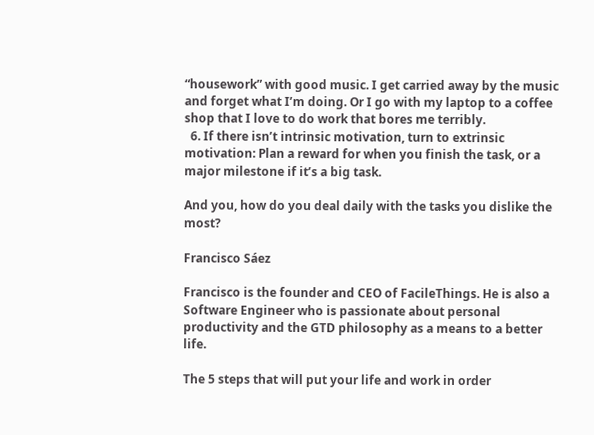“housework” with good music. I get carried away by the music and forget what I’m doing. Or I go with my laptop to a coffee shop that I love to do work that bores me terribly.
  6. If there isn’t intrinsic motivation, turn to extrinsic motivation: Plan a reward for when you finish the task, or a major milestone if it’s a big task.

And you, how do you deal daily with the tasks you dislike the most?

Francisco Sáez

Francisco is the founder and CEO of FacileThings. He is also a Software Engineer who is passionate about personal productivity and the GTD philosophy as a means to a better life.

The 5 steps that will put your life and work in order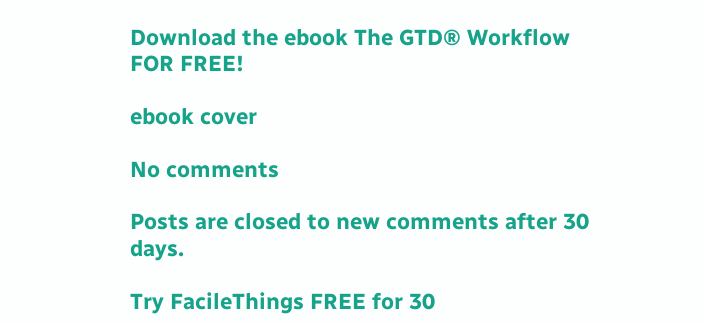Download the ebook The GTD® Workflow FOR FREE!

ebook cover

No comments

Posts are closed to new comments after 30 days.

Try FacileThings FREE for 30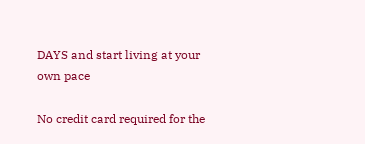DAYS and start living at your own pace

No credit card required for the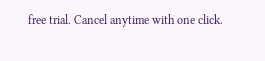free trial. Cancel anytime with one click.